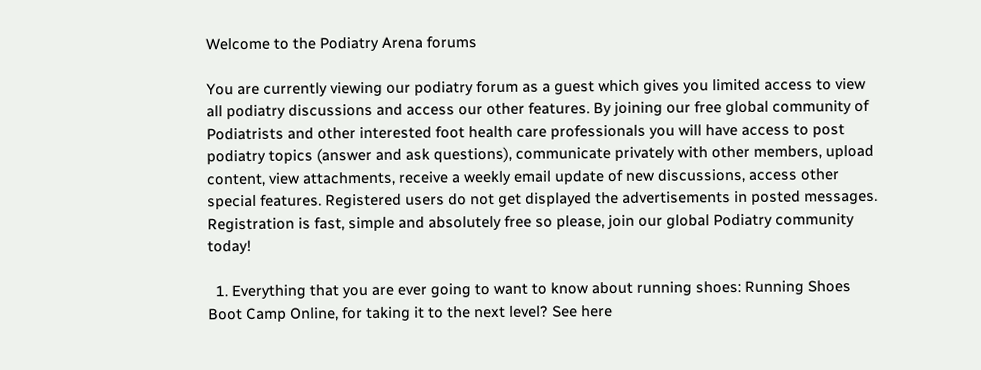Welcome to the Podiatry Arena forums

You are currently viewing our podiatry forum as a guest which gives you limited access to view all podiatry discussions and access our other features. By joining our free global community of Podiatrists and other interested foot health care professionals you will have access to post podiatry topics (answer and ask questions), communicate privately with other members, upload content, view attachments, receive a weekly email update of new discussions, access other special features. Registered users do not get displayed the advertisements in posted messages. Registration is fast, simple and absolutely free so please, join our global Podiatry community today!

  1. Everything that you are ever going to want to know about running shoes: Running Shoes Boot Camp Online, for taking it to the next level? See here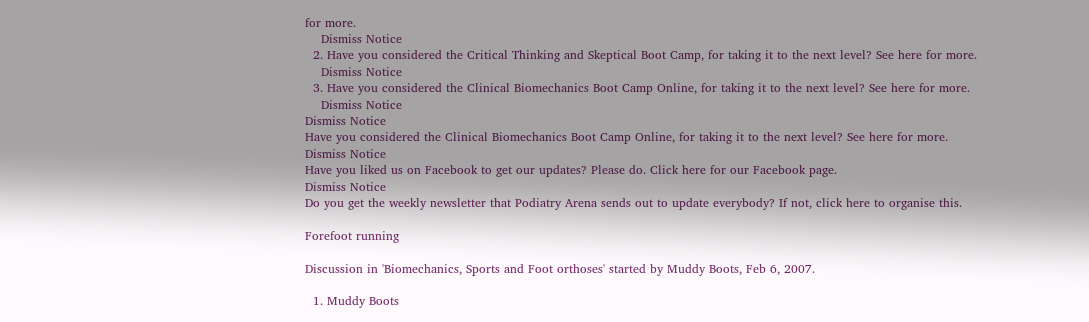for more.
    Dismiss Notice
  2. Have you considered the Critical Thinking and Skeptical Boot Camp, for taking it to the next level? See here for more.
    Dismiss Notice
  3. Have you considered the Clinical Biomechanics Boot Camp Online, for taking it to the next level? See here for more.
    Dismiss Notice
Dismiss Notice
Have you considered the Clinical Biomechanics Boot Camp Online, for taking it to the next level? See here for more.
Dismiss Notice
Have you liked us on Facebook to get our updates? Please do. Click here for our Facebook page.
Dismiss Notice
Do you get the weekly newsletter that Podiatry Arena sends out to update everybody? If not, click here to organise this.

Forefoot running

Discussion in 'Biomechanics, Sports and Foot orthoses' started by Muddy Boots, Feb 6, 2007.

  1. Muddy Boots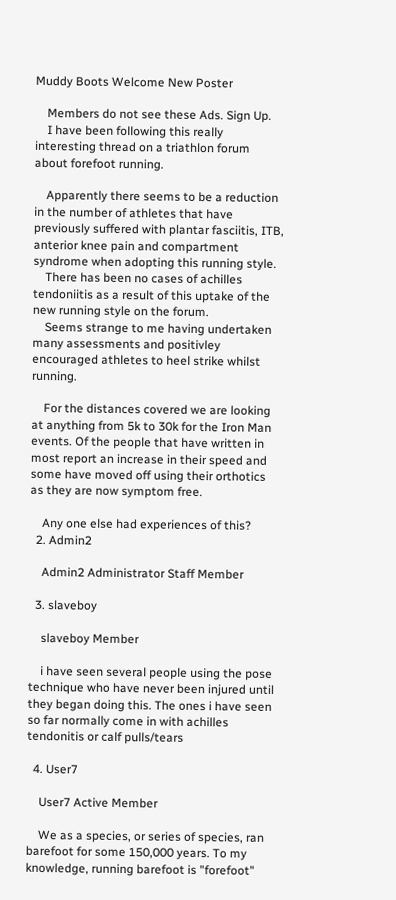Muddy Boots Welcome New Poster

    Members do not see these Ads. Sign Up.
    I have been following this really interesting thread on a triathlon forum about forefoot running.

    Apparently there seems to be a reduction in the number of athletes that have previously suffered with plantar fasciitis, ITB, anterior knee pain and compartment syndrome when adopting this running style.
    There has been no cases of achilles tendoniitis as a result of this uptake of the new running style on the forum.
    Seems strange to me having undertaken many assessments and positivley encouraged athletes to heel strike whilst running.

    For the distances covered we are looking at anything from 5k to 30k for the Iron Man events. Of the people that have written in most report an increase in their speed and some have moved off using their orthotics as they are now symptom free.

    Any one else had experiences of this?
  2. Admin2

    Admin2 Administrator Staff Member

  3. slaveboy

    slaveboy Member

    i have seen several people using the pose technique who have never been injured until they began doing this. The ones i have seen so far normally come in with achilles tendonitis or calf pulls/tears

  4. User7

    User7 Active Member

    We as a species, or series of species, ran barefoot for some 150,000 years. To my knowledge, running barefoot is "forefoot"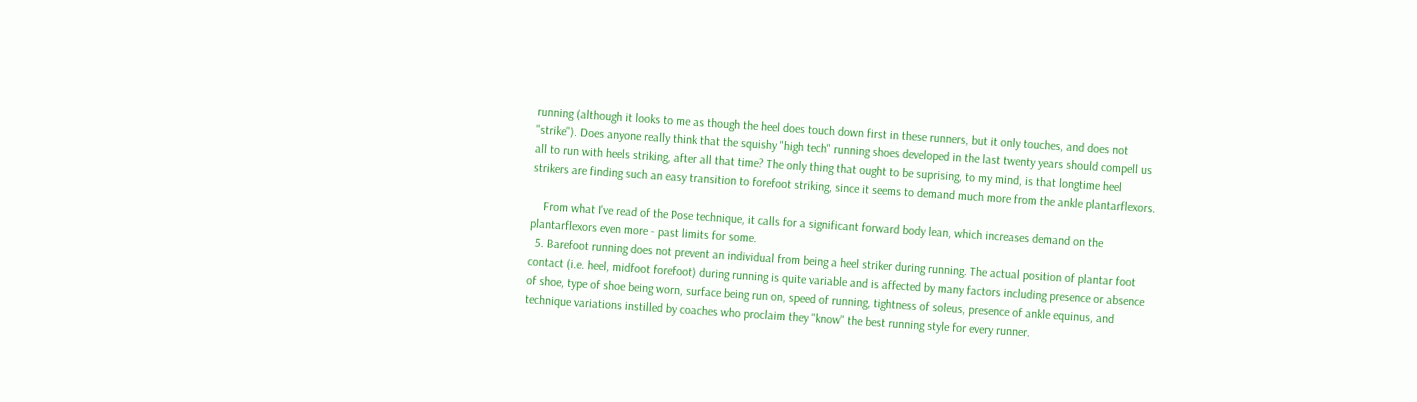running (although it looks to me as though the heel does touch down first in these runners, but it only touches, and does not "strike"). Does anyone really think that the squishy "high tech" running shoes developed in the last twenty years should compell us all to run with heels striking, after all that time? The only thing that ought to be suprising, to my mind, is that longtime heel strikers are finding such an easy transition to forefoot striking, since it seems to demand much more from the ankle plantarflexors.

    From what I've read of the Pose technique, it calls for a significant forward body lean, which increases demand on the plantarflexors even more - past limits for some.
  5. Barefoot running does not prevent an individual from being a heel striker during running. The actual position of plantar foot contact (i.e. heel, midfoot forefoot) during running is quite variable and is affected by many factors including presence or absence of shoe, type of shoe being worn, surface being run on, speed of running, tightness of soleus, presence of ankle equinus, and technique variations instilled by coaches who proclaim they "know" the best running style for every runner.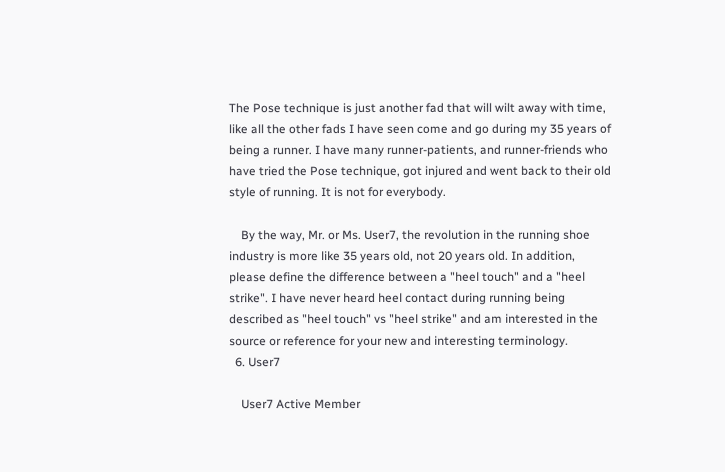The Pose technique is just another fad that will wilt away with time, like all the other fads I have seen come and go during my 35 years of being a runner. I have many runner-patients, and runner-friends who have tried the Pose technique, got injured and went back to their old style of running. It is not for everybody.

    By the way, Mr. or Ms. User7, the revolution in the running shoe industry is more like 35 years old, not 20 years old. In addition, please define the difference between a "heel touch" and a "heel strike". I have never heard heel contact during running being described as "heel touch" vs "heel strike" and am interested in the source or reference for your new and interesting terminology.
  6. User7

    User7 Active Member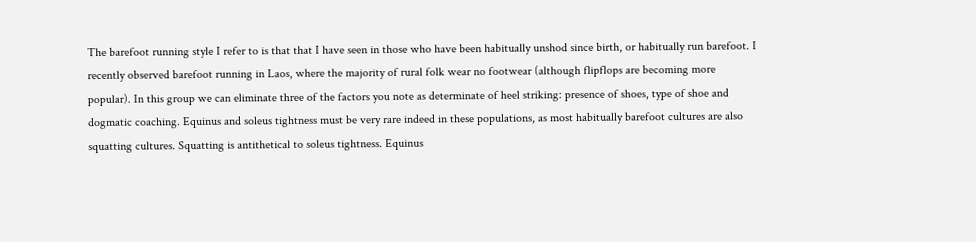The barefoot running style I refer to is that that I have seen in those who have been habitually unshod since birth, or habitually run barefoot. I recently observed barefoot running in Laos, where the majority of rural folk wear no footwear (although flipflops are becoming more popular). In this group we can eliminate three of the factors you note as determinate of heel striking: presence of shoes, type of shoe and dogmatic coaching. Equinus and soleus tightness must be very rare indeed in these populations, as most habitually barefoot cultures are also squatting cultures. Squatting is antithetical to soleus tightness. Equinus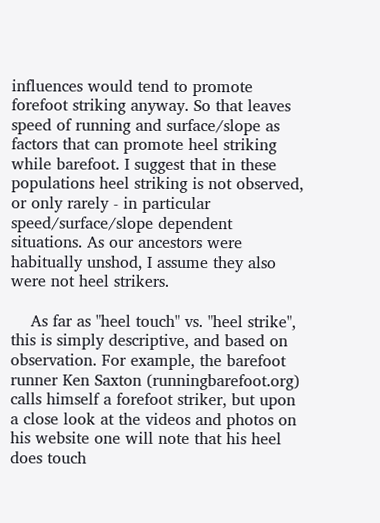influences would tend to promote forefoot striking anyway. So that leaves speed of running and surface/slope as factors that can promote heel striking while barefoot. I suggest that in these populations heel striking is not observed, or only rarely - in particular speed/surface/slope dependent situations. As our ancestors were habitually unshod, I assume they also were not heel strikers.

    As far as "heel touch" vs. "heel strike", this is simply descriptive, and based on observation. For example, the barefoot runner Ken Saxton (runningbarefoot.org) calls himself a forefoot striker, but upon a close look at the videos and photos on his website one will note that his heel does touch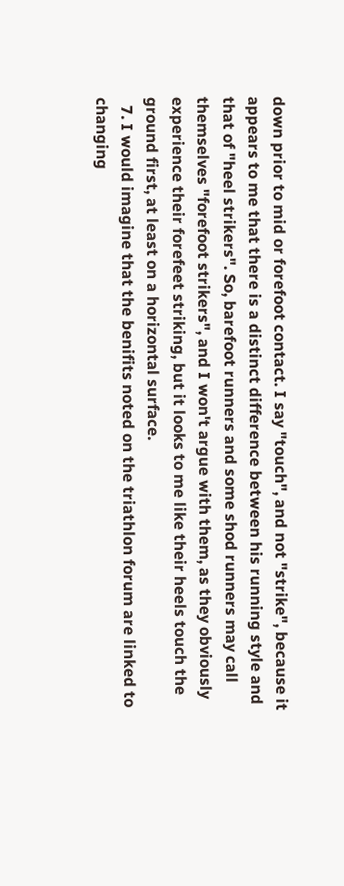down prior to mid or forefoot contact. I say "touch", and not "strike", because it appears to me that there is a distinct difference between his running style and that of "heel strikers". So, barefoot runners and some shod runners may call themselves "forefoot strikers", and I won't argue with them, as they obviously experience their forefeet striking, but it looks to me like their heels touch the ground first, at least on a horizontal surface.
  7. I would imagine that the benifits noted on the triathlon forum are linked to changing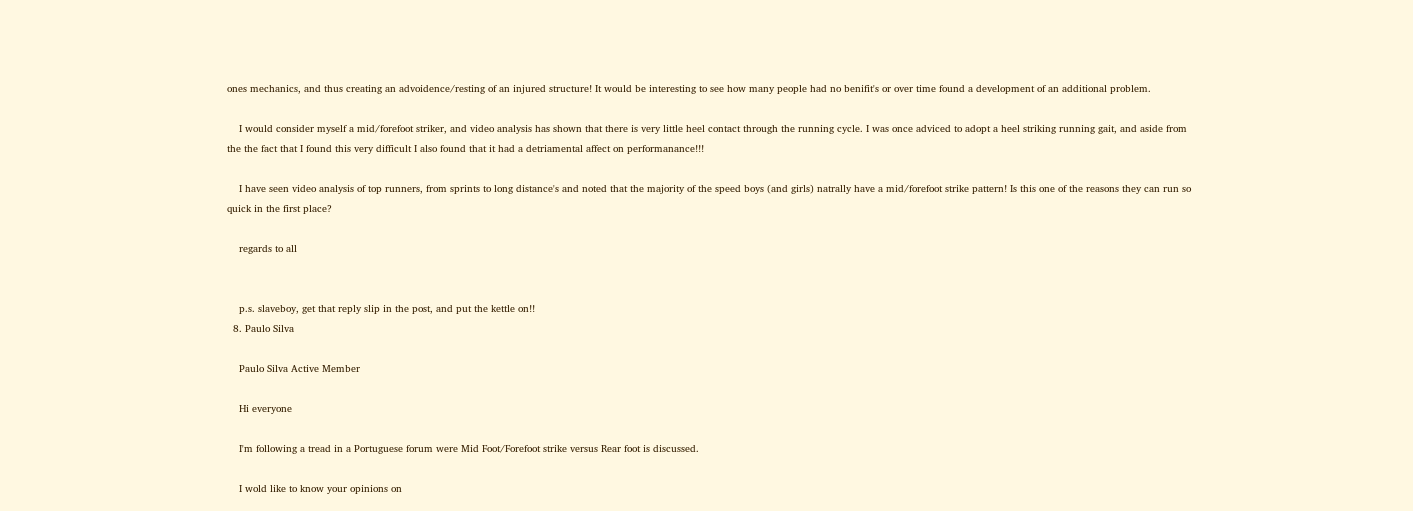ones mechanics, and thus creating an advoidence/resting of an injured structure! It would be interesting to see how many people had no benifit's or over time found a development of an additional problem.

    I would consider myself a mid/forefoot striker, and video analysis has shown that there is very little heel contact through the running cycle. I was once adviced to adopt a heel striking running gait, and aside from the the fact that I found this very difficult I also found that it had a detriamental affect on performanance!!!

    I have seen video analysis of top runners, from sprints to long distance's and noted that the majority of the speed boys (and girls) natrally have a mid/forefoot strike pattern! Is this one of the reasons they can run so quick in the first place?

    regards to all


    p.s. slaveboy, get that reply slip in the post, and put the kettle on!!
  8. Paulo Silva

    Paulo Silva Active Member

    Hi everyone

    I'm following a tread in a Portuguese forum were Mid Foot/Forefoot strike versus Rear foot is discussed.

    I wold like to know your opinions on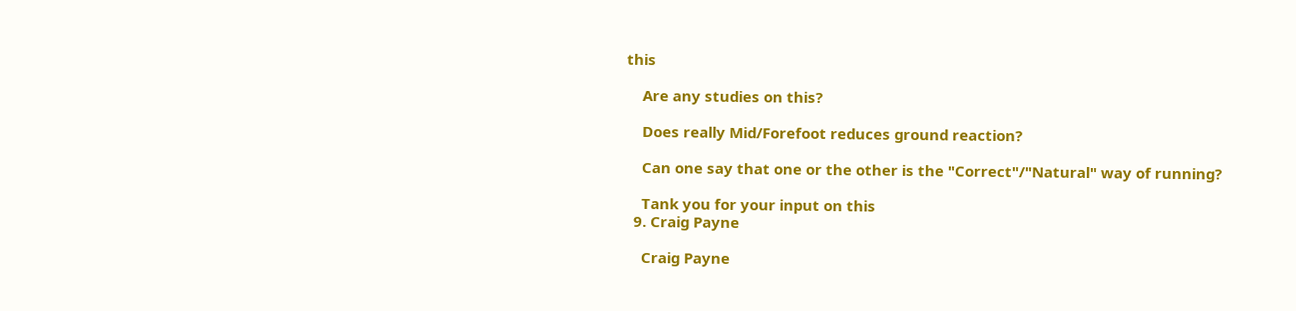this

    Are any studies on this?

    Does really Mid/Forefoot reduces ground reaction?

    Can one say that one or the other is the "Correct"/"Natural" way of running?

    Tank you for your input on this
  9. Craig Payne

    Craig Payne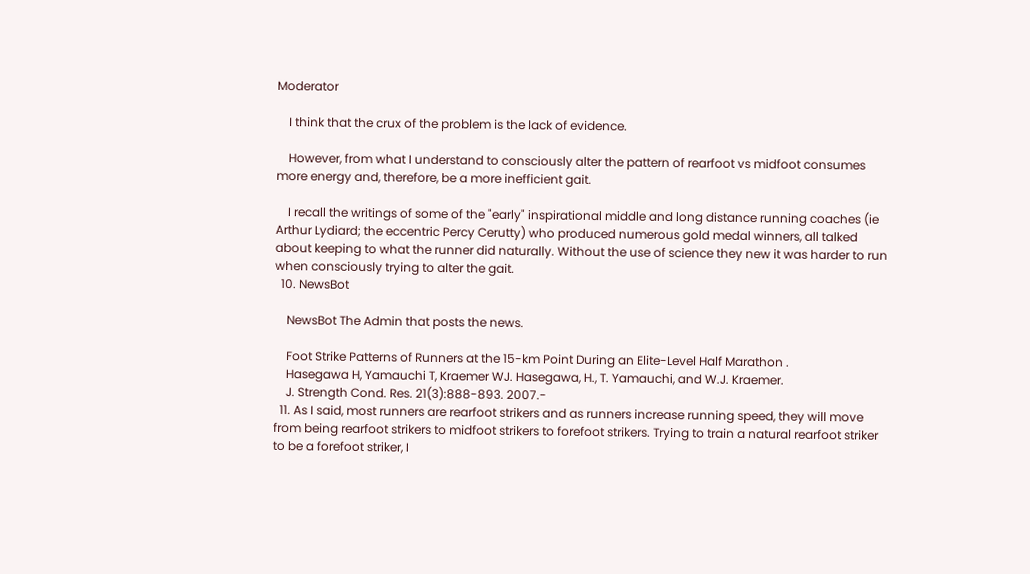Moderator

    I think that the crux of the problem is the lack of evidence.

    However, from what I understand to consciously alter the pattern of rearfoot vs midfoot consumes more energy and, therefore, be a more inefficient gait.

    I recall the writings of some of the "early" inspirational middle and long distance running coaches (ie Arthur Lydiard; the eccentric Percy Cerutty) who produced numerous gold medal winners, all talked about keeping to what the runner did naturally. Without the use of science they new it was harder to run when consciously trying to alter the gait.
  10. NewsBot

    NewsBot The Admin that posts the news.

    Foot Strike Patterns of Runners at the 15-km Point During an Elite-Level Half Marathon .
    Hasegawa H, Yamauchi T, Kraemer WJ. Hasegawa, H., T. Yamauchi, and W.J. Kraemer.
    J. Strength Cond. Res. 21(3):888-893. 2007.-
  11. As I said, most runners are rearfoot strikers and as runners increase running speed, they will move from being rearfoot strikers to midfoot strikers to forefoot strikers. Trying to train a natural rearfoot striker to be a forefoot striker, I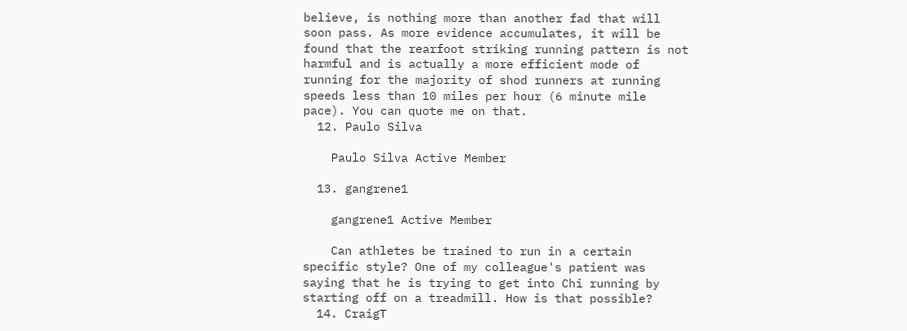believe, is nothing more than another fad that will soon pass. As more evidence accumulates, it will be found that the rearfoot striking running pattern is not harmful and is actually a more efficient mode of running for the majority of shod runners at running speeds less than 10 miles per hour (6 minute mile pace). You can quote me on that.
  12. Paulo Silva

    Paulo Silva Active Member

  13. gangrene1

    gangrene1 Active Member

    Can athletes be trained to run in a certain specific style? One of my colleague's patient was saying that he is trying to get into Chi running by starting off on a treadmill. How is that possible?
  14. CraigT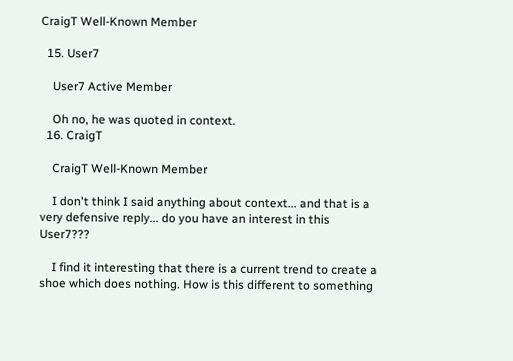CraigT Well-Known Member

  15. User7

    User7 Active Member

    Oh no, he was quoted in context.
  16. CraigT

    CraigT Well-Known Member

    I don't think I said anything about context... and that is a very defensive reply... do you have an interest in this User7???

    I find it interesting that there is a current trend to create a shoe which does nothing. How is this different to something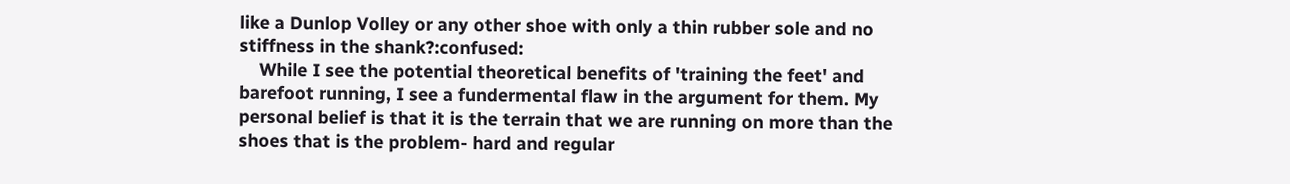like a Dunlop Volley or any other shoe with only a thin rubber sole and no stiffness in the shank?:confused:
    While I see the potential theoretical benefits of 'training the feet' and barefoot running, I see a fundermental flaw in the argument for them. My personal belief is that it is the terrain that we are running on more than the shoes that is the problem- hard and regular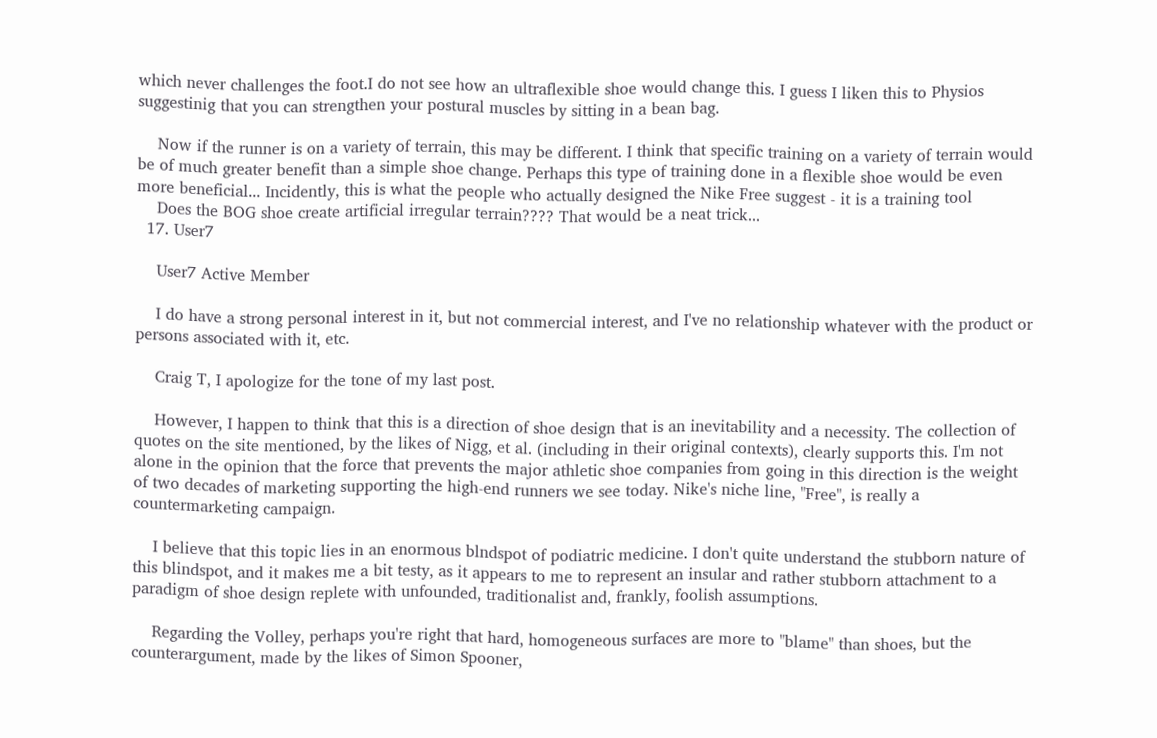which never challenges the foot.I do not see how an ultraflexible shoe would change this. I guess I liken this to Physios suggestinig that you can strengthen your postural muscles by sitting in a bean bag.

    Now if the runner is on a variety of terrain, this may be different. I think that specific training on a variety of terrain would be of much greater benefit than a simple shoe change. Perhaps this type of training done in a flexible shoe would be even more beneficial... Incidently, this is what the people who actually designed the Nike Free suggest - it is a training tool
    Does the BOG shoe create artificial irregular terrain???? That would be a neat trick...
  17. User7

    User7 Active Member

    I do have a strong personal interest in it, but not commercial interest, and I've no relationship whatever with the product or persons associated with it, etc.

    Craig T, I apologize for the tone of my last post.

    However, I happen to think that this is a direction of shoe design that is an inevitability and a necessity. The collection of quotes on the site mentioned, by the likes of Nigg, et al. (including in their original contexts), clearly supports this. I'm not alone in the opinion that the force that prevents the major athletic shoe companies from going in this direction is the weight of two decades of marketing supporting the high-end runners we see today. Nike's niche line, "Free", is really a countermarketing campaign.

    I believe that this topic lies in an enormous blndspot of podiatric medicine. I don't quite understand the stubborn nature of this blindspot, and it makes me a bit testy, as it appears to me to represent an insular and rather stubborn attachment to a paradigm of shoe design replete with unfounded, traditionalist and, frankly, foolish assumptions.

    Regarding the Volley, perhaps you're right that hard, homogeneous surfaces are more to "blame" than shoes, but the counterargument, made by the likes of Simon Spooner,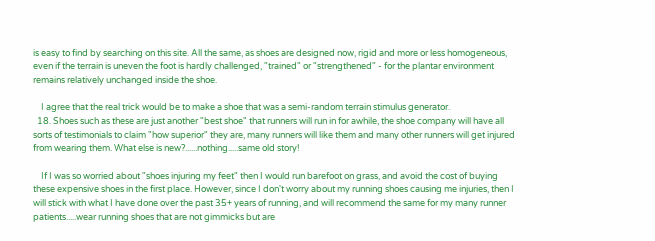is easy to find by searching on this site. All the same, as shoes are designed now, rigid and more or less homogeneous, even if the terrain is uneven the foot is hardly challenged, "trained" or "strengthened" - for the plantar environment remains relatively unchanged inside the shoe.

    I agree that the real trick would be to make a shoe that was a semi-random terrain stimulus generator.
  18. Shoes such as these are just another "best shoe" that runners will run in for awhile, the shoe company will have all sorts of testimonials to claim "how superior" they are, many runners will like them and many other runners will get injured from wearing them. What else is new?......nothing.....same old story!

    If I was so worried about "shoes injuring my feet" then I would run barefoot on grass, and avoid the cost of buying these expensive shoes in the first place. However, since I don't worry about my running shoes causing me injuries, then I will stick with what I have done over the past 35+ years of running, and will recommend the same for my many runner patients.....wear running shoes that are not gimmicks but are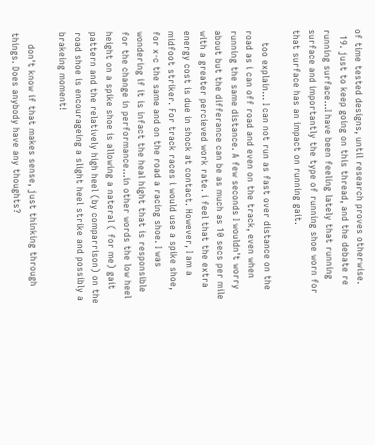of time tested designs, until research proves otherwise.
  19. just to keep going on this thread, and the debate re running surface...I have been feeling lately that running surface and importantly the type of running shoe worn for that surface has an impact on running gait.

    too explain... I can not run as fast over distance on the road as i can off road and even on the track, even when running the same distance. A few seconds I wouldn't worry about but the differance can be as much as 10 secs per mile with a greater percieved work rate. i feel that the extra energy cost is due in shock at contact. However, I am a midfoot striker. For track races i would use a spike shoe, for x-c the same and on the road a racing shoe. I was wondering if it is infact the heal hight that is responsible for the change in performance...in other words the low heel height on a spike shoe is allowing a nateral ( for me) gait pattern and the relatively high heel (by comparrison) on the road shoe is encourageing a slight heel strike and possibly a brakeing moment!

    don't know if that makes sense, just thinking through things. Does anybody have any thoughts?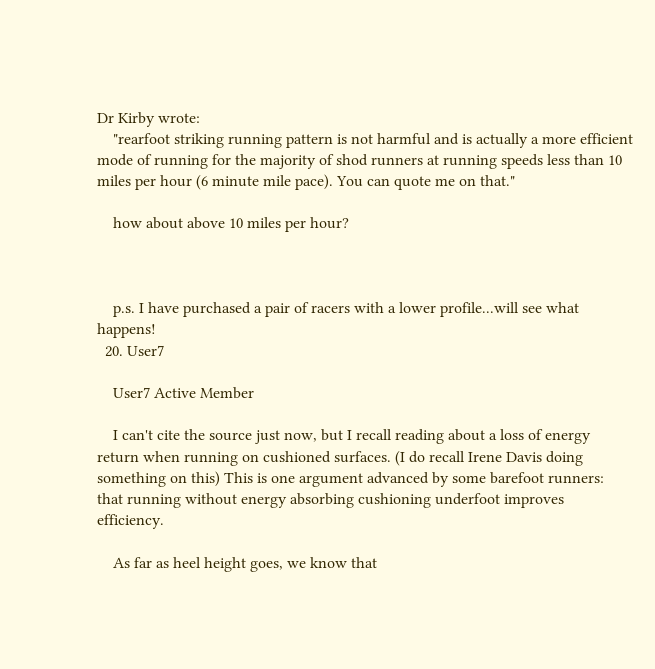Dr Kirby wrote:
    "rearfoot striking running pattern is not harmful and is actually a more efficient mode of running for the majority of shod runners at running speeds less than 10 miles per hour (6 minute mile pace). You can quote me on that."

    how about above 10 miles per hour?



    p.s. I have purchased a pair of racers with a lower profile...will see what happens!
  20. User7

    User7 Active Member

    I can't cite the source just now, but I recall reading about a loss of energy return when running on cushioned surfaces. (I do recall Irene Davis doing something on this) This is one argument advanced by some barefoot runners: that running without energy absorbing cushioning underfoot improves efficiency.

    As far as heel height goes, we know that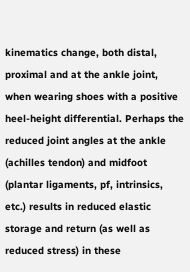kinematics change, both distal, proximal and at the ankle joint, when wearing shoes with a positive heel-height differential. Perhaps the reduced joint angles at the ankle (achilles tendon) and midfoot (plantar ligaments, pf, intrinsics, etc.) results in reduced elastic storage and return (as well as reduced stress) in these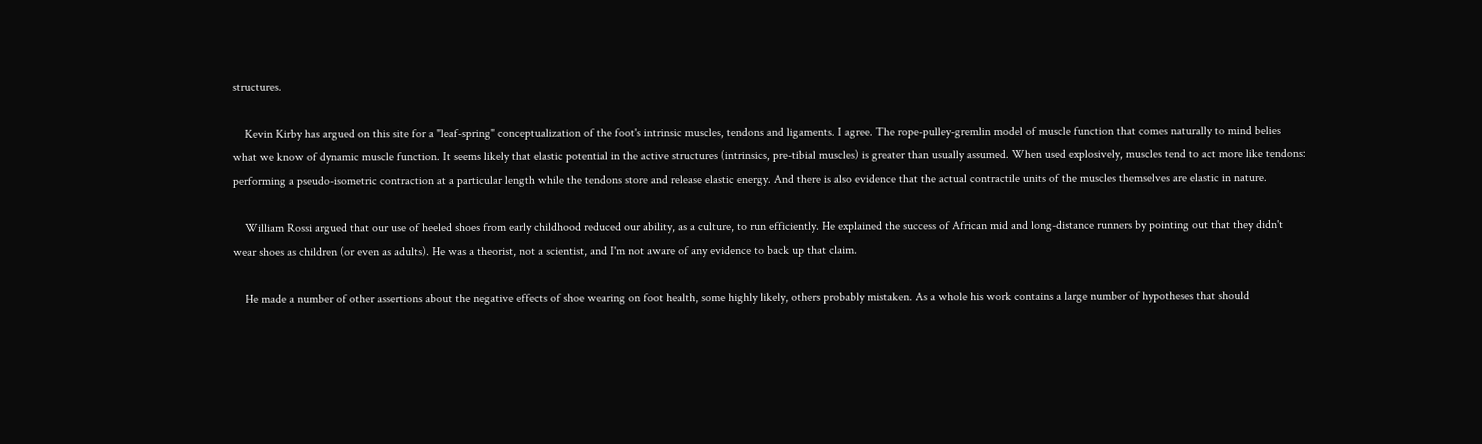structures.

    Kevin Kirby has argued on this site for a "leaf-spring" conceptualization of the foot's intrinsic muscles, tendons and ligaments. I agree. The rope-pulley-gremlin model of muscle function that comes naturally to mind belies what we know of dynamic muscle function. It seems likely that elastic potential in the active structures (intrinsics, pre-tibial muscles) is greater than usually assumed. When used explosively, muscles tend to act more like tendons: performing a pseudo-isometric contraction at a particular length while the tendons store and release elastic energy. And there is also evidence that the actual contractile units of the muscles themselves are elastic in nature.

    William Rossi argued that our use of heeled shoes from early childhood reduced our ability, as a culture, to run efficiently. He explained the success of African mid and long-distance runners by pointing out that they didn't wear shoes as children (or even as adults). He was a theorist, not a scientist, and I'm not aware of any evidence to back up that claim.

    He made a number of other assertions about the negative effects of shoe wearing on foot health, some highly likely, others probably mistaken. As a whole his work contains a large number of hypotheses that should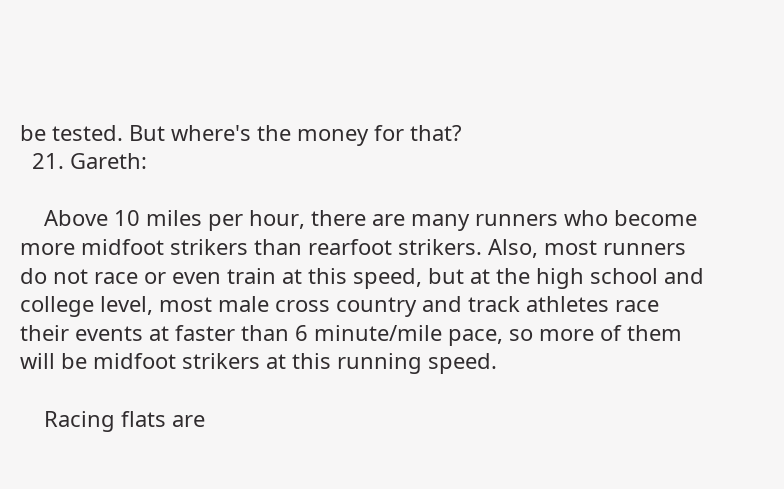be tested. But where's the money for that?
  21. Gareth:

    Above 10 miles per hour, there are many runners who become more midfoot strikers than rearfoot strikers. Also, most runners do not race or even train at this speed, but at the high school and college level, most male cross country and track athletes race their events at faster than 6 minute/mile pace, so more of them will be midfoot strikers at this running speed.

    Racing flats are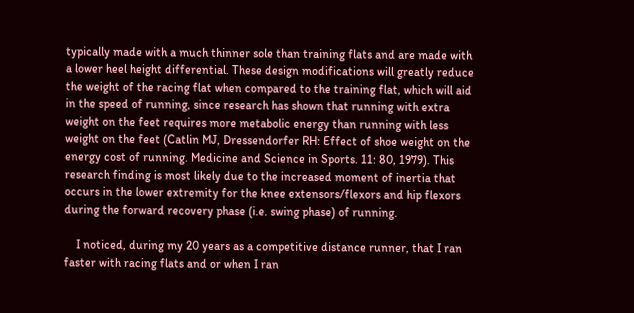typically made with a much thinner sole than training flats and are made with a lower heel height differential. These design modifications will greatly reduce the weight of the racing flat when compared to the training flat, which will aid in the speed of running, since research has shown that running with extra weight on the feet requires more metabolic energy than running with less weight on the feet (Catlin MJ, Dressendorfer RH: Effect of shoe weight on the energy cost of running. Medicine and Science in Sports. 11: 80, 1979). This research finding is most likely due to the increased moment of inertia that occurs in the lower extremity for the knee extensors/flexors and hip flexors during the forward recovery phase (i.e. swing phase) of running.

    I noticed, during my 20 years as a competitive distance runner, that I ran faster with racing flats and or when I ran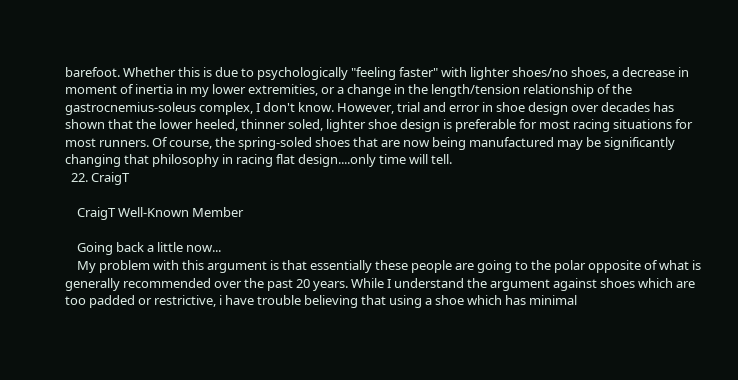barefoot. Whether this is due to psychologically "feeling faster" with lighter shoes/no shoes, a decrease in moment of inertia in my lower extremities, or a change in the length/tension relationship of the gastrocnemius-soleus complex, I don't know. However, trial and error in shoe design over decades has shown that the lower heeled, thinner soled, lighter shoe design is preferable for most racing situations for most runners. Of course, the spring-soled shoes that are now being manufactured may be significantly changing that philosophy in racing flat design....only time will tell.
  22. CraigT

    CraigT Well-Known Member

    Going back a little now...
    My problem with this argument is that essentially these people are going to the polar opposite of what is generally recommended over the past 20 years. While I understand the argument against shoes which are too padded or restrictive, i have trouble believing that using a shoe which has minimal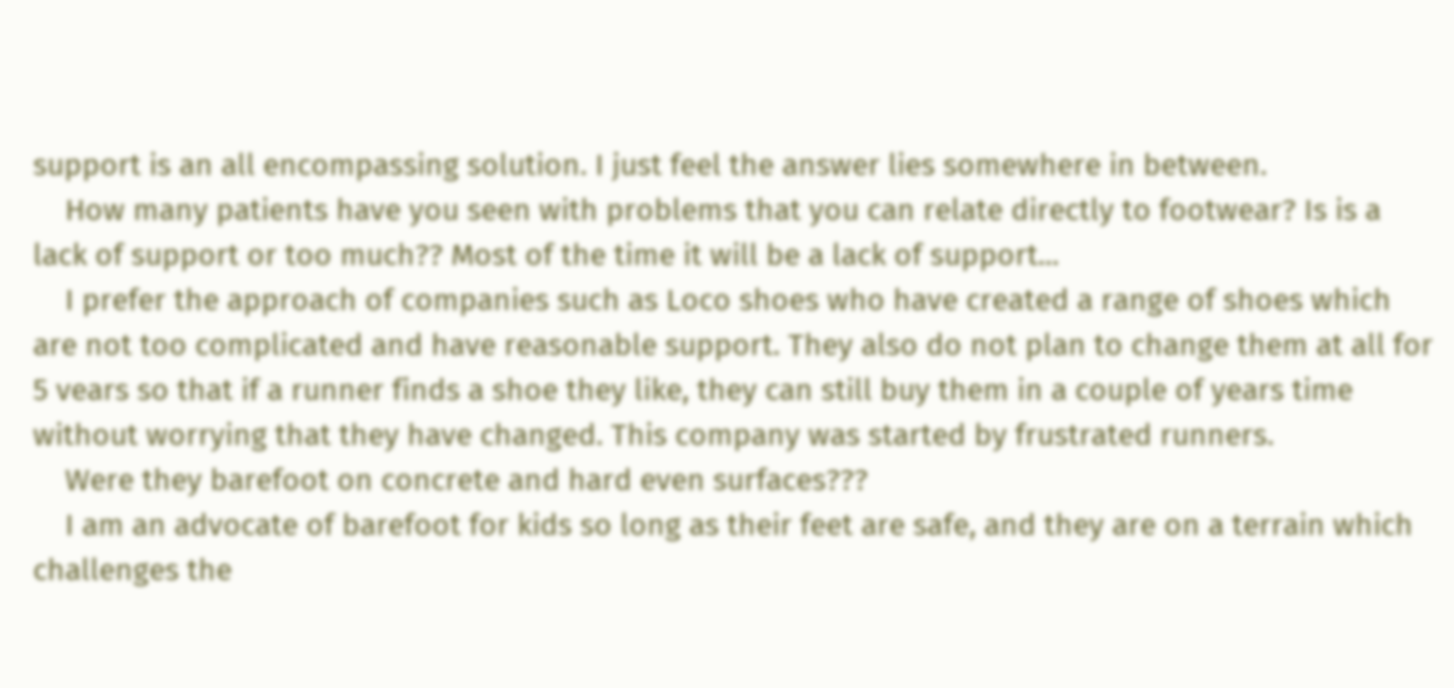support is an all encompassing solution. I just feel the answer lies somewhere in between.
    How many patients have you seen with problems that you can relate directly to footwear? Is is a lack of support or too much?? Most of the time it will be a lack of support...
    I prefer the approach of companies such as Loco shoes who have created a range of shoes which are not too complicated and have reasonable support. They also do not plan to change them at all for 5 vears so that if a runner finds a shoe they like, they can still buy them in a couple of years time without worrying that they have changed. This company was started by frustrated runners.
    Were they barefoot on concrete and hard even surfaces???
    I am an advocate of barefoot for kids so long as their feet are safe, and they are on a terrain which challenges the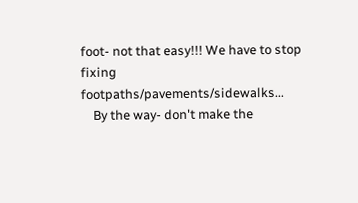foot- not that easy!!! We have to stop fixing footpaths/pavements/sidewalks...
    By the way- don't make the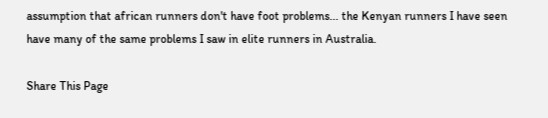assumption that african runners don't have foot problems... the Kenyan runners I have seen have many of the same problems I saw in elite runners in Australia.

Share This Page